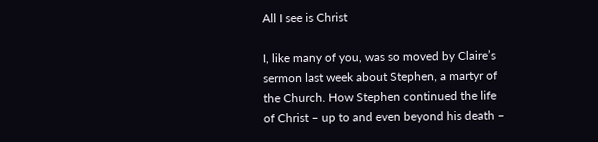All I see is Christ

I, like many of you, was so moved by Claire’s sermon last week about Stephen, a martyr of the Church. How Stephen continued the life of Christ – up to and even beyond his death –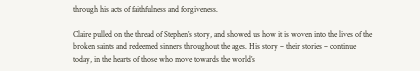through his acts of faithfulness and forgiveness.

Claire pulled on the thread of Stephen’s story, and showed us how it is woven into the lives of the broken saints and redeemed sinners throughout the ages. His story – their stories – continue today, in the hearts of those who move towards the world’s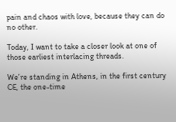pain and chaos with love, because they can do no other.

Today, I want to take a closer look at one of those earliest interlacing threads.

We’re standing in Athens, in the first century CE, the one-time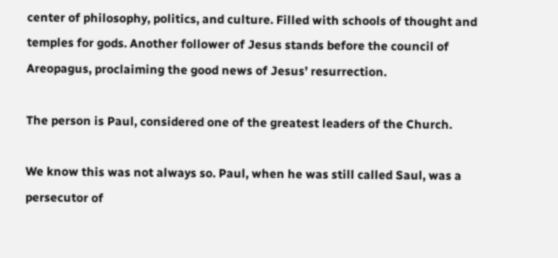center of philosophy, politics, and culture. Filled with schools of thought and temples for gods. Another follower of Jesus stands before the council of Areopagus, proclaiming the good news of Jesus’ resurrection.

The person is Paul, considered one of the greatest leaders of the Church.

We know this was not always so. Paul, when he was still called Saul, was a persecutor of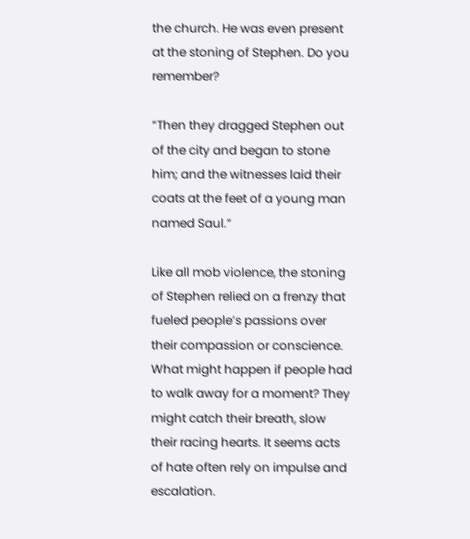the church. He was even present at the stoning of Stephen. Do you remember?

“Then they dragged Stephen out of the city and began to stone him; and the witnesses laid their coats at the feet of a young man named Saul.”

Like all mob violence, the stoning of Stephen relied on a frenzy that fueled people’s passions over their compassion or conscience. What might happen if people had to walk away for a moment? They might catch their breath, slow their racing hearts. It seems acts of hate often rely on impulse and escalation.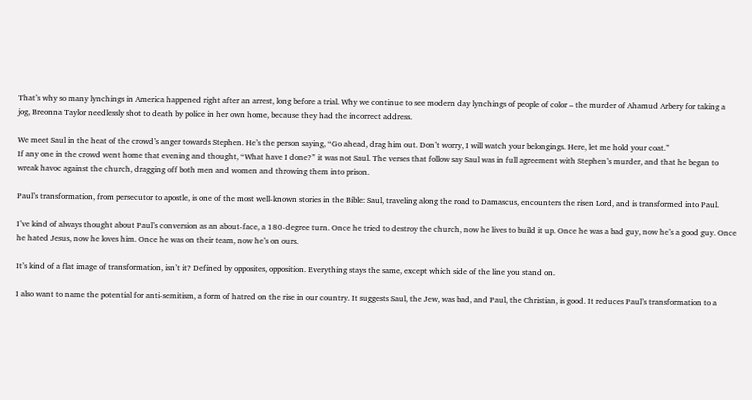That’s why so many lynchings in America happened right after an arrest, long before a trial. Why we continue to see modern day lynchings of people of color – the murder of Ahamud Arbery for taking a jog, Breonna Taylor needlessly shot to death by police in her own home, because they had the incorrect address.

We meet Saul in the heat of the crowd’s anger towards Stephen. He’s the person saying, “Go ahead, drag him out. Don’t worry, I will watch your belongings. Here, let me hold your coat.”
If any one in the crowd went home that evening and thought, “What have I done?” it was not Saul. The verses that follow say Saul was in full agreement with Stephen’s murder, and that he began to wreak havoc against the church, dragging off both men and women and throwing them into prison.

Paul’s transformation, from persecutor to apostle, is one of the most well-known stories in the Bible: Saul, traveling along the road to Damascus, encounters the risen Lord, and is transformed into Paul.

I’ve kind of always thought about Paul’s conversion as an about-face, a 180-degree turn. Once he tried to destroy the church, now he lives to build it up. Once he was a bad guy, now he’s a good guy. Once he hated Jesus, now he loves him. Once he was on their team, now he’s on ours.

It’s kind of a flat image of transformation, isn’t it? Defined by opposites, opposition. Everything stays the same, except which side of the line you stand on.

I also want to name the potential for anti-semitism, a form of hatred on the rise in our country. It suggests Saul, the Jew, was bad, and Paul, the Christian, is good. It reduces Paul’s transformation to a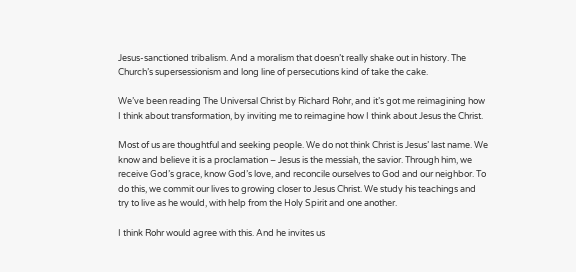Jesus-sanctioned tribalism. And a moralism that doesn’t really shake out in history. The Church’s supersessionism and long line of persecutions kind of take the cake.

We’ve been reading The Universal Christ by Richard Rohr, and it’s got me reimagining how I think about transformation, by inviting me to reimagine how I think about Jesus the Christ.

Most of us are thoughtful and seeking people. We do not think Christ is Jesus’ last name. We know and believe it is a proclamation – Jesus is the messiah, the savior. Through him, we receive God’s grace, know God’s love, and reconcile ourselves to God and our neighbor. To do this, we commit our lives to growing closer to Jesus Christ. We study his teachings and try to live as he would, with help from the Holy Spirit and one another.

I think Rohr would agree with this. And he invites us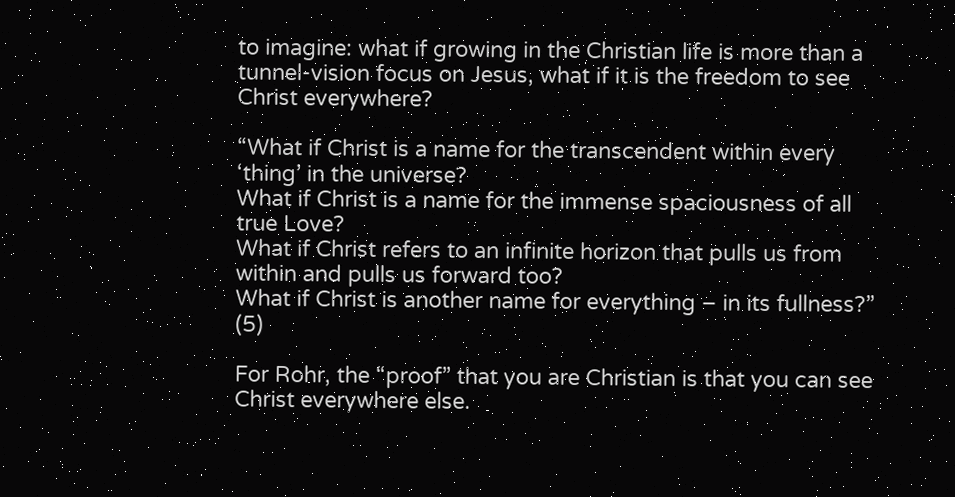to imagine: what if growing in the Christian life is more than a tunnel-vision focus on Jesus, what if it is the freedom to see Christ everywhere?

“What if Christ is a name for the transcendent within every ‘thing’ in the universe?
What if Christ is a name for the immense spaciousness of all true Love?
What if Christ refers to an infinite horizon that pulls us from within and pulls us forward too?
What if Christ is another name for everything – in its fullness?” (5)

For Rohr, the “proof” that you are Christian is that you can see Christ everywhere else.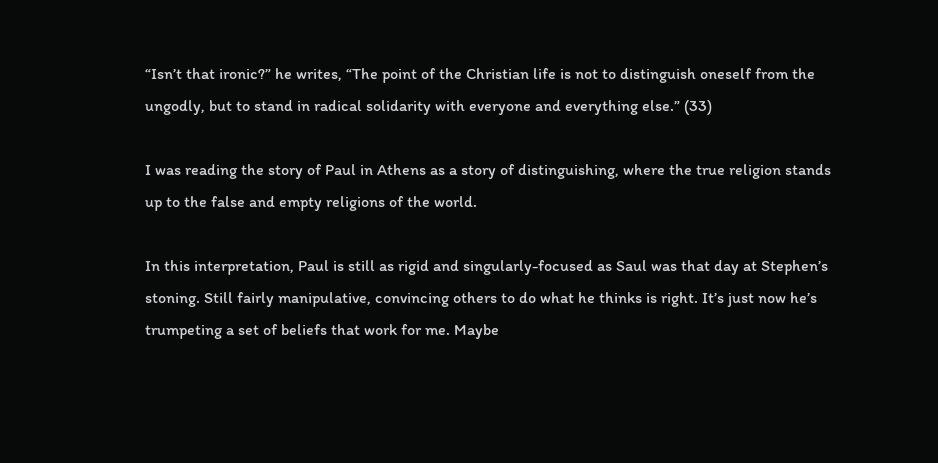“Isn’t that ironic?” he writes, “The point of the Christian life is not to distinguish oneself from the ungodly, but to stand in radical solidarity with everyone and everything else.” (33)

I was reading the story of Paul in Athens as a story of distinguishing, where the true religion stands up to the false and empty religions of the world.

In this interpretation, Paul is still as rigid and singularly-focused as Saul was that day at Stephen’s stoning. Still fairly manipulative, convincing others to do what he thinks is right. It’s just now he’s trumpeting a set of beliefs that work for me. Maybe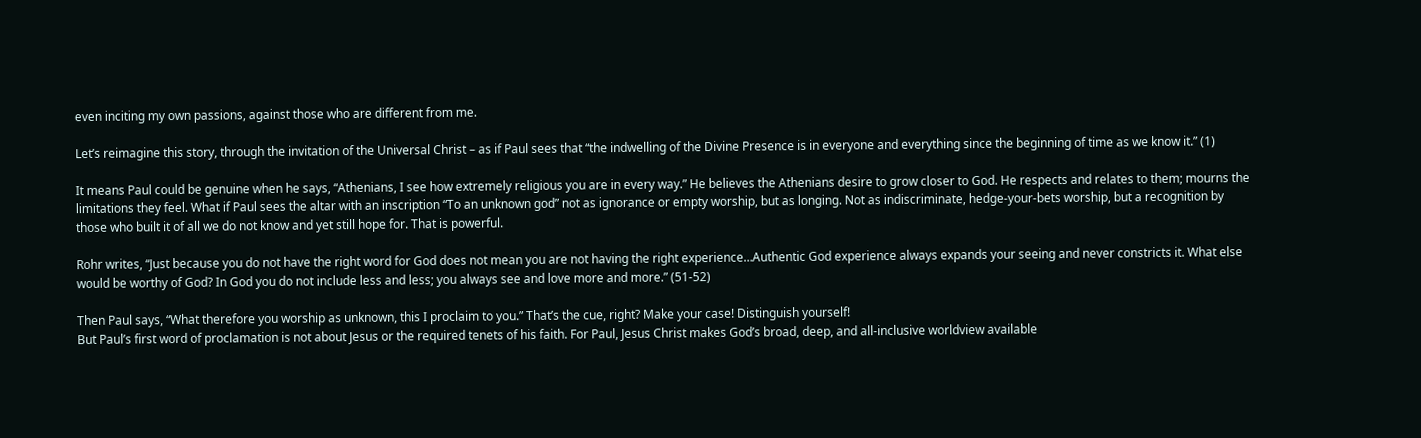even inciting my own passions, against those who are different from me.

Let’s reimagine this story, through the invitation of the Universal Christ – as if Paul sees that “the indwelling of the Divine Presence is in everyone and everything since the beginning of time as we know it.” (1)

It means Paul could be genuine when he says, “Athenians, I see how extremely religious you are in every way.” He believes the Athenians desire to grow closer to God. He respects and relates to them; mourns the limitations they feel. What if Paul sees the altar with an inscription “To an unknown god” not as ignorance or empty worship, but as longing. Not as indiscriminate, hedge-your-bets worship, but a recognition by those who built it of all we do not know and yet still hope for. That is powerful.

Rohr writes, “Just because you do not have the right word for God does not mean you are not having the right experience…Authentic God experience always expands your seeing and never constricts it. What else would be worthy of God? In God you do not include less and less; you always see and love more and more.” (51-52)

Then Paul says, “What therefore you worship as unknown, this I proclaim to you.” That’s the cue, right? Make your case! Distinguish yourself!
But Paul’s first word of proclamation is not about Jesus or the required tenets of his faith. For Paul, Jesus Christ makes God’s broad, deep, and all-inclusive worldview available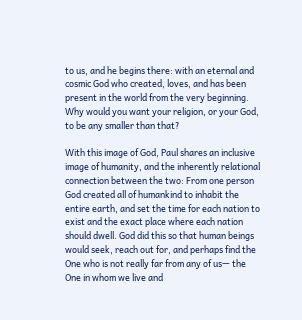to us, and he begins there: with an eternal and cosmic God who created, loves, and has been present in the world from the very beginning. Why would you want your religion, or your God, to be any smaller than that?

With this image of God, Paul shares an inclusive image of humanity, and the inherently relational connection between the two: From one person God created all of humankind to inhabit the entire earth, and set the time for each nation to exist and the exact place where each nation should dwell. God did this so that human beings would seek, reach out for, and perhaps find the One who is not really far from any of us— the One in whom we live and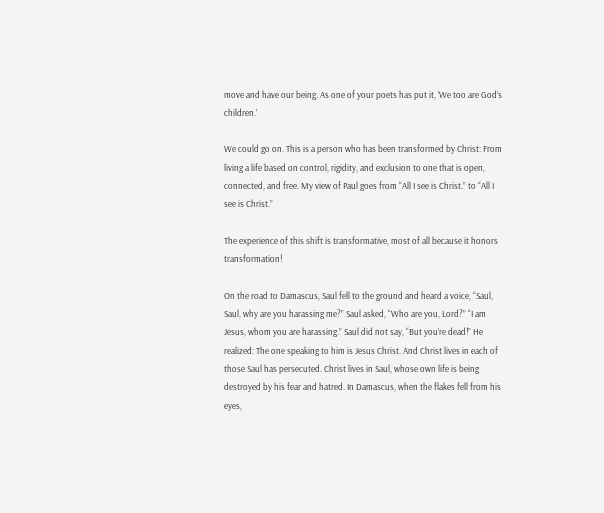move and have our being. As one of your poets has put it, ‘We too are God’s children.’

We could go on. This is a person who has been transformed by Christ: From living a life based on control, rigidity, and exclusion to one that is open, connected, and free. My view of Paul goes from “All I see is Christ.” to “All I see is Christ.”

The experience of this shift is transformative, most of all because it honors transformation!

On the road to Damascus, Saul fell to the ground and heard a voice, “Saul, Saul, why are you harassing me?” Saul asked, “Who are you, Lord?” “I am Jesus, whom you are harassing.” Saul did not say, “But you’re dead!” He realized: The one speaking to him is Jesus Christ. And Christ lives in each of those Saul has persecuted. Christ lives in Saul, whose own life is being destroyed by his fear and hatred. In Damascus, when the flakes fell from his eyes,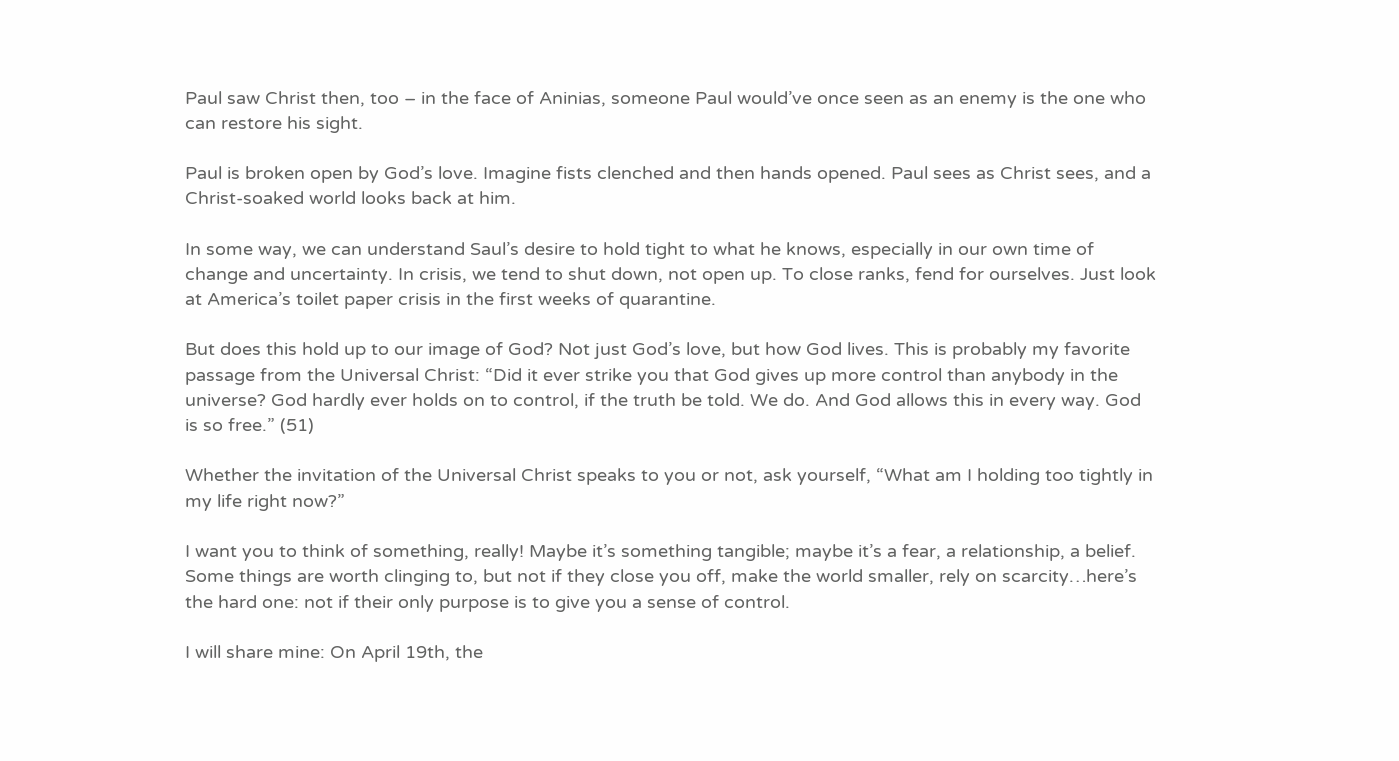Paul saw Christ then, too – in the face of Aninias, someone Paul would’ve once seen as an enemy is the one who can restore his sight.

Paul is broken open by God’s love. Imagine fists clenched and then hands opened. Paul sees as Christ sees, and a Christ-soaked world looks back at him.

In some way, we can understand Saul’s desire to hold tight to what he knows, especially in our own time of change and uncertainty. In crisis, we tend to shut down, not open up. To close ranks, fend for ourselves. Just look at America’s toilet paper crisis in the first weeks of quarantine.

But does this hold up to our image of God? Not just God’s love, but how God lives. This is probably my favorite passage from the Universal Christ: “Did it ever strike you that God gives up more control than anybody in the universe? God hardly ever holds on to control, if the truth be told. We do. And God allows this in every way. God is so free.” (51)

Whether the invitation of the Universal Christ speaks to you or not, ask yourself, “What am I holding too tightly in my life right now?”

I want you to think of something, really! Maybe it’s something tangible; maybe it’s a fear, a relationship, a belief. Some things are worth clinging to, but not if they close you off, make the world smaller, rely on scarcity…here’s the hard one: not if their only purpose is to give you a sense of control.

I will share mine: On April 19th, the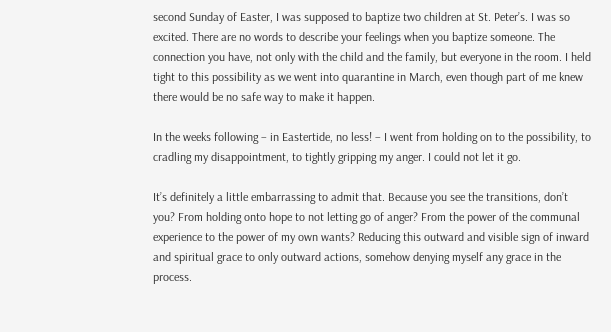second Sunday of Easter, I was supposed to baptize two children at St. Peter’s. I was so excited. There are no words to describe your feelings when you baptize someone. The connection you have, not only with the child and the family, but everyone in the room. I held tight to this possibility as we went into quarantine in March, even though part of me knew there would be no safe way to make it happen.

In the weeks following – in Eastertide, no less! – I went from holding on to the possibility, to cradling my disappointment, to tightly gripping my anger. I could not let it go.

It’s definitely a little embarrassing to admit that. Because you see the transitions, don’t you? From holding onto hope to not letting go of anger? From the power of the communal experience to the power of my own wants? Reducing this outward and visible sign of inward and spiritual grace to only outward actions, somehow denying myself any grace in the process.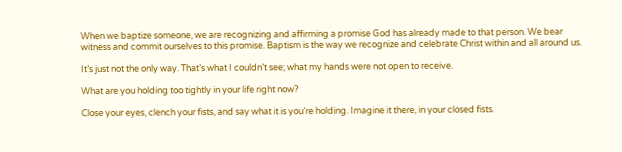When we baptize someone, we are recognizing and affirming a promise God has already made to that person. We bear witness and commit ourselves to this promise. Baptism is the way we recognize and celebrate Christ within and all around us.

It’s just not the only way. That’s what I couldn’t see; what my hands were not open to receive.

What are you holding too tightly in your life right now?

Close your eyes, clench your fists, and say what it is you’re holding. Imagine it there, in your closed fists.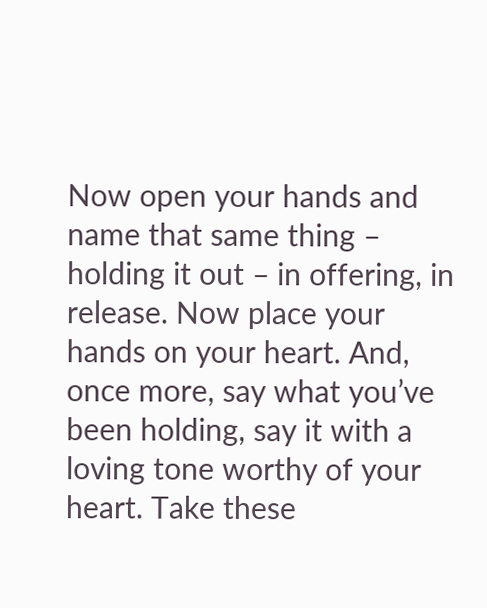Now open your hands and name that same thing – holding it out – in offering, in release. Now place your hands on your heart. And, once more, say what you’ve been holding, say it with a loving tone worthy of your heart. Take these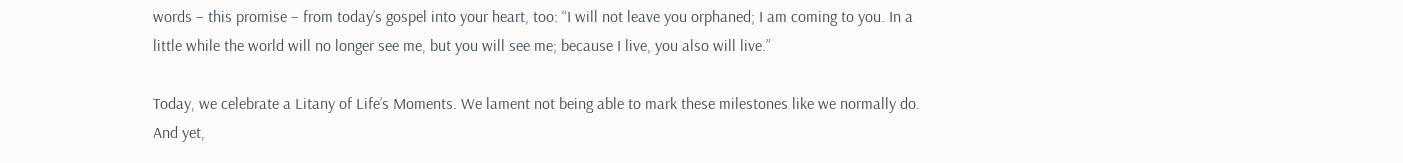words – this promise – from today’s gospel into your heart, too: “I will not leave you orphaned; I am coming to you. In a little while the world will no longer see me, but you will see me; because I live, you also will live.”

Today, we celebrate a Litany of Life’s Moments. We lament not being able to mark these milestones like we normally do. And yet,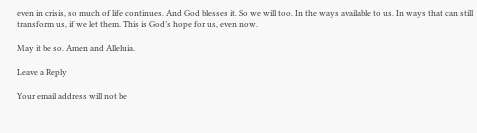even in crisis, so much of life continues. And God blesses it. So we will too. In the ways available to us. In ways that can still transform us, if we let them. This is God’s hope for us, even now.

May it be so. Amen and Alleluia.

Leave a Reply

Your email address will not be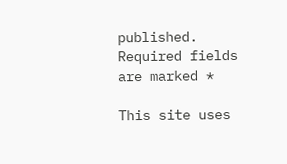published. Required fields are marked *

This site uses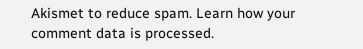Akismet to reduce spam. Learn how your comment data is processed.